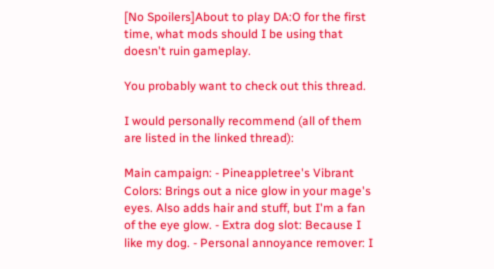[No Spoilers]About to play DA:O for the first time, what mods should I be using that doesn't ruin gameplay.

You probably want to check out this thread.

I would personally recommend (all of them are listed in the linked thread):

Main campaign: - Pineappletree's Vibrant Colors: Brings out a nice glow in your mage's eyes. Also adds hair and stuff, but I'm a fan of the eye glow. - Extra dog slot: Because I like my dog. - Personal annoyance remover: I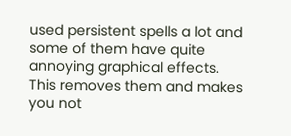used persistent spells a lot and some of them have quite annoying graphical effects. This removes them and makes you not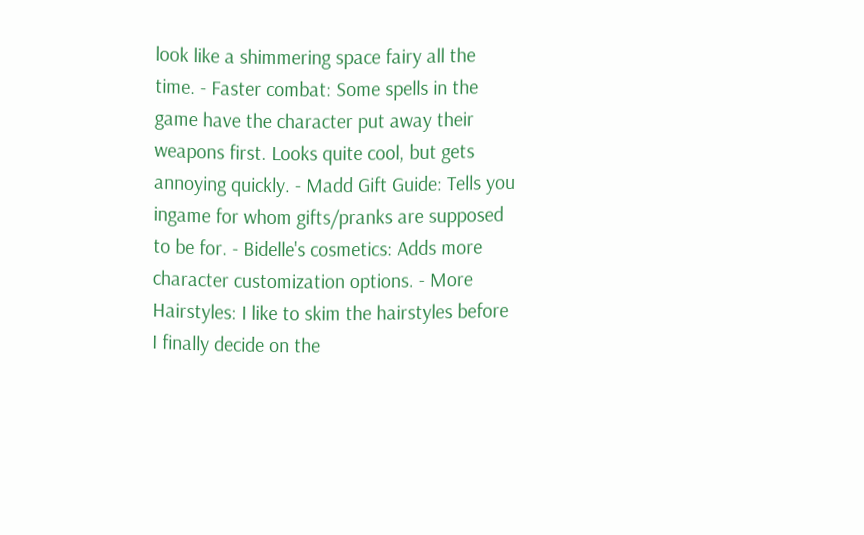look like a shimmering space fairy all the time. - Faster combat: Some spells in the game have the character put away their weapons first. Looks quite cool, but gets annoying quickly. - Madd Gift Guide: Tells you ingame for whom gifts/pranks are supposed to be for. - Bidelle's cosmetics: Adds more character customization options. - More Hairstyles: I like to skim the hairstyles before I finally decide on the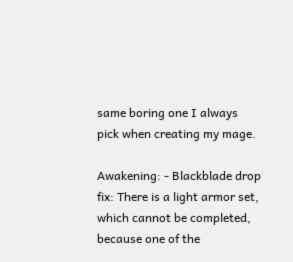same boring one I always pick when creating my mage.

Awakening: - Blackblade drop fix: There is a light armor set, which cannot be completed, because one of the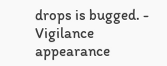drops is bugged. - Vigilance appearance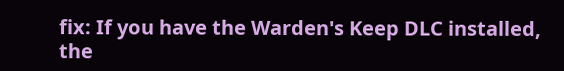fix: If you have the Warden's Keep DLC installed, the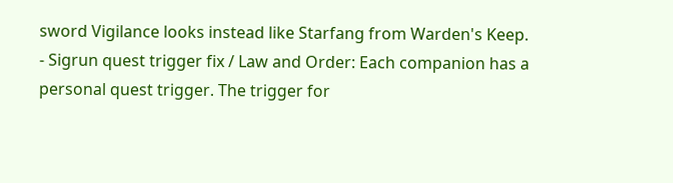sword Vigilance looks instead like Starfang from Warden's Keep. - Sigrun quest trigger fix / Law and Order: Each companion has a personal quest trigger. The trigger for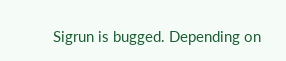Sigrun is bugged. Depending on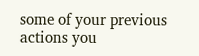some of your previous actions you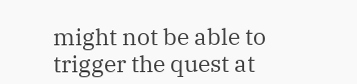might not be able to trigger the quest at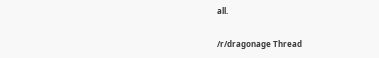all.

/r/dragonage Thread